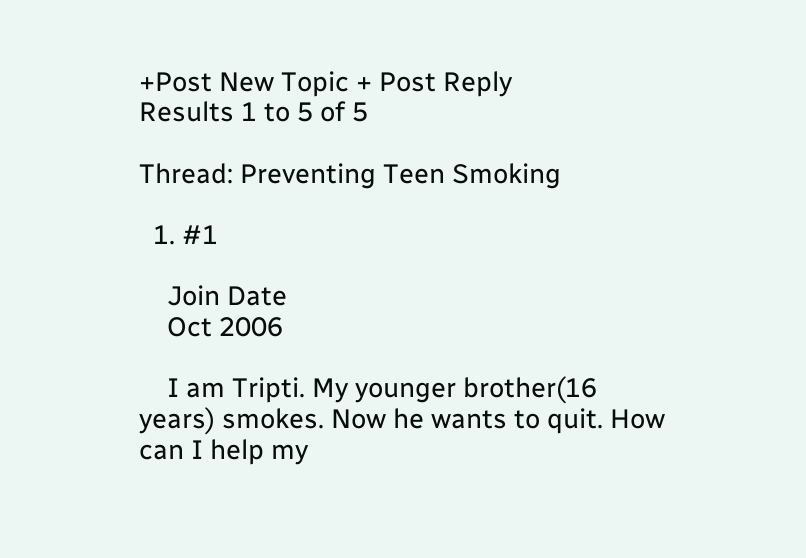+Post New Topic + Post Reply
Results 1 to 5 of 5

Thread: Preventing Teen Smoking

  1. #1

    Join Date
    Oct 2006

    I am Tripti. My younger brother(16 years) smokes. Now he wants to quit. How can I help my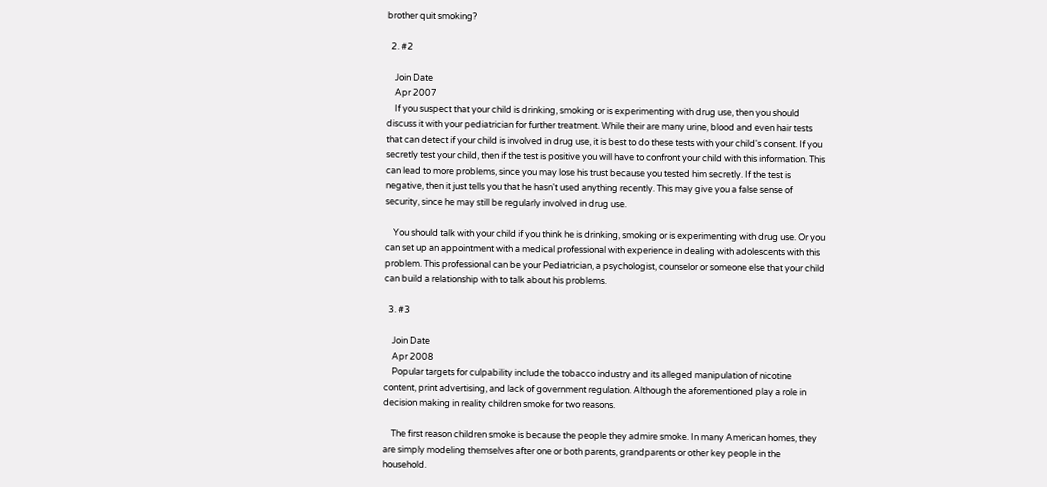brother quit smoking?

  2. #2

    Join Date
    Apr 2007
    If you suspect that your child is drinking, smoking or is experimenting with drug use, then you should discuss it with your pediatrician for further treatment. While their are many urine, blood and even hair tests that can detect if your child is involved in drug use, it is best to do these tests with your child's consent. If you secretly test your child, then if the test is positive you will have to confront your child with this information. This can lead to more problems, since you may lose his trust because you tested him secretly. If the test is negative, then it just tells you that he hasn't used anything recently. This may give you a false sense of security, since he may still be regularly involved in drug use.

    You should talk with your child if you think he is drinking, smoking or is experimenting with drug use. Or you can set up an appointment with a medical professional with experience in dealing with adolescents with this problem. This professional can be your Pediatrician, a psychologist, counselor or someone else that your child can build a relationship with to talk about his problems.

  3. #3

    Join Date
    Apr 2008
    Popular targets for culpability include the tobacco industry and its alleged manipulation of nicotine content, print advertising, and lack of government regulation. Although the aforementioned play a role in decision making in reality children smoke for two reasons.

    The first reason children smoke is because the people they admire smoke. In many American homes, they are simply modeling themselves after one or both parents, grandparents or other key people in the household.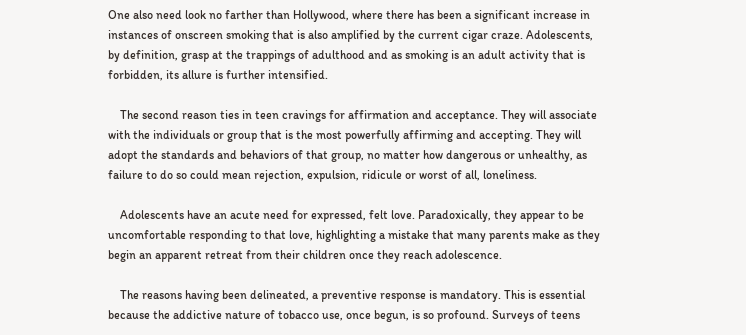One also need look no farther than Hollywood, where there has been a significant increase in instances of onscreen smoking that is also amplified by the current cigar craze. Adolescents, by definition, grasp at the trappings of adulthood and as smoking is an adult activity that is forbidden, its allure is further intensified.

    The second reason ties in teen cravings for affirmation and acceptance. They will associate with the individuals or group that is the most powerfully affirming and accepting. They will adopt the standards and behaviors of that group, no matter how dangerous or unhealthy, as failure to do so could mean rejection, expulsion, ridicule or worst of all, loneliness.

    Adolescents have an acute need for expressed, felt love. Paradoxically, they appear to be uncomfortable responding to that love, highlighting a mistake that many parents make as they begin an apparent retreat from their children once they reach adolescence.

    The reasons having been delineated, a preventive response is mandatory. This is essential because the addictive nature of tobacco use, once begun, is so profound. Surveys of teens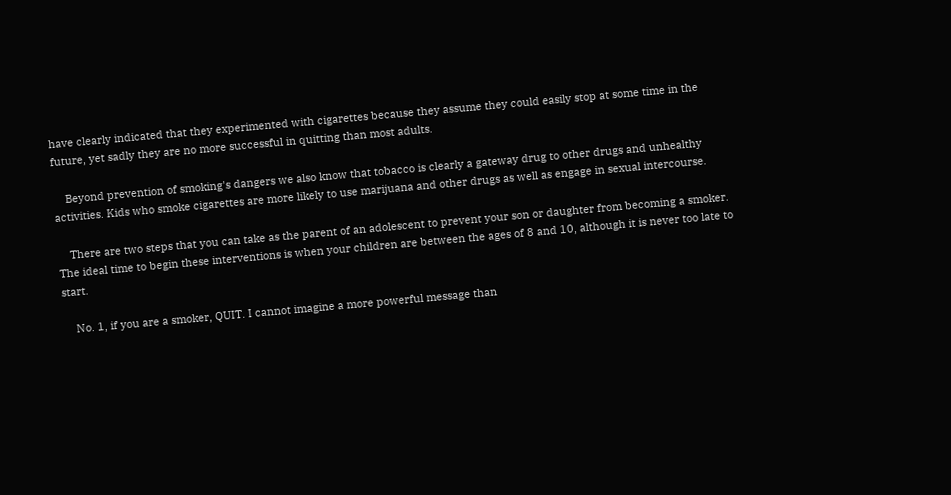have clearly indicated that they experimented with cigarettes because they assume they could easily stop at some time in the future, yet sadly they are no more successful in quitting than most adults.

    Beyond prevention of smoking's dangers we also know that tobacco is clearly a gateway drug to other drugs and unhealthy activities. Kids who smoke cigarettes are more likely to use marijuana and other drugs as well as engage in sexual intercourse.

    There are two steps that you can take as the parent of an adolescent to prevent your son or daughter from becoming a smoker. The ideal time to begin these interventions is when your children are between the ages of 8 and 10, although it is never too late to start.

    No. 1, if you are a smoker, QUIT. I cannot imagine a more powerful message than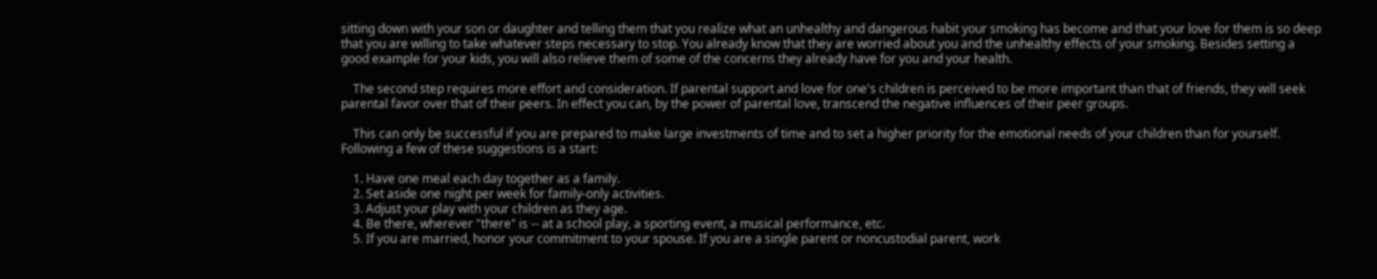sitting down with your son or daughter and telling them that you realize what an unhealthy and dangerous habit your smoking has become and that your love for them is so deep that you are willing to take whatever steps necessary to stop. You already know that they are worried about you and the unhealthy effects of your smoking. Besides setting a good example for your kids, you will also relieve them of some of the concerns they already have for you and your health.

    The second step requires more effort and consideration. If parental support and love for one's children is perceived to be more important than that of friends, they will seek parental favor over that of their peers. In effect you can, by the power of parental love, transcend the negative influences of their peer groups.

    This can only be successful if you are prepared to make large investments of time and to set a higher priority for the emotional needs of your children than for yourself. Following a few of these suggestions is a start:

    1. Have one meal each day together as a family.
    2. Set aside one night per week for family-only activities.
    3. Adjust your play with your children as they age.
    4. Be there, wherever "there" is -- at a school play, a sporting event, a musical performance, etc.
    5. If you are married, honor your commitment to your spouse. If you are a single parent or noncustodial parent, work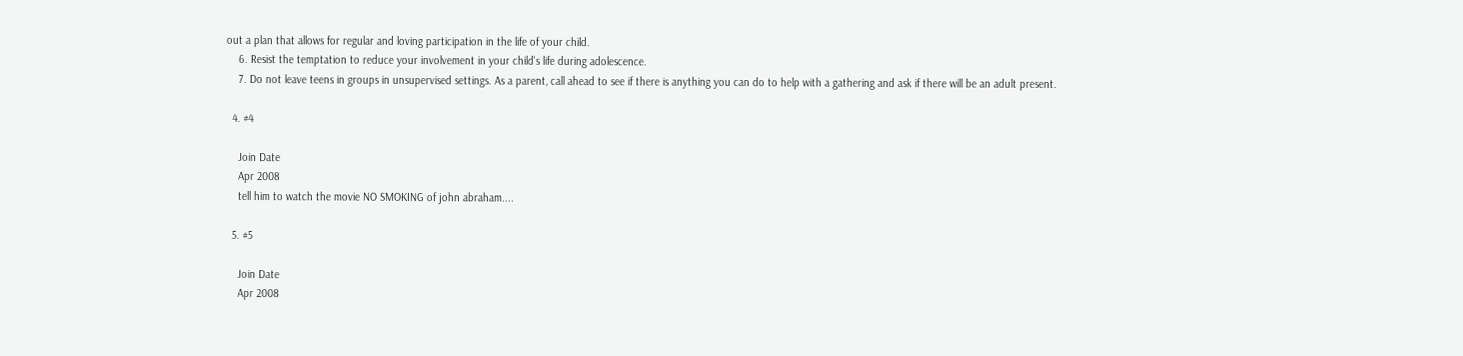out a plan that allows for regular and loving participation in the life of your child.
    6. Resist the temptation to reduce your involvement in your child's life during adolescence.
    7. Do not leave teens in groups in unsupervised settings. As a parent, call ahead to see if there is anything you can do to help with a gathering and ask if there will be an adult present.

  4. #4

    Join Date
    Apr 2008
    tell him to watch the movie NO SMOKING of john abraham....

  5. #5

    Join Date
    Apr 2008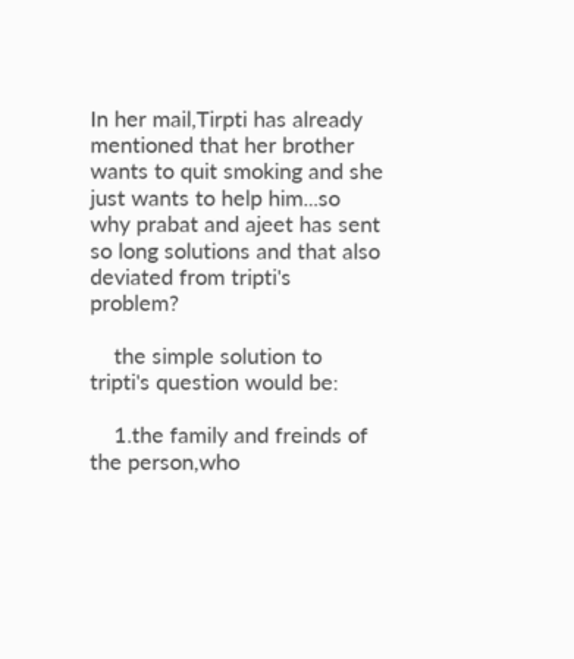In her mail,Tirpti has already mentioned that her brother wants to quit smoking and she just wants to help him...so why prabat and ajeet has sent so long solutions and that also deviated from tripti's problem?

    the simple solution to tripti's question would be:

    1.the family and freinds of the person,who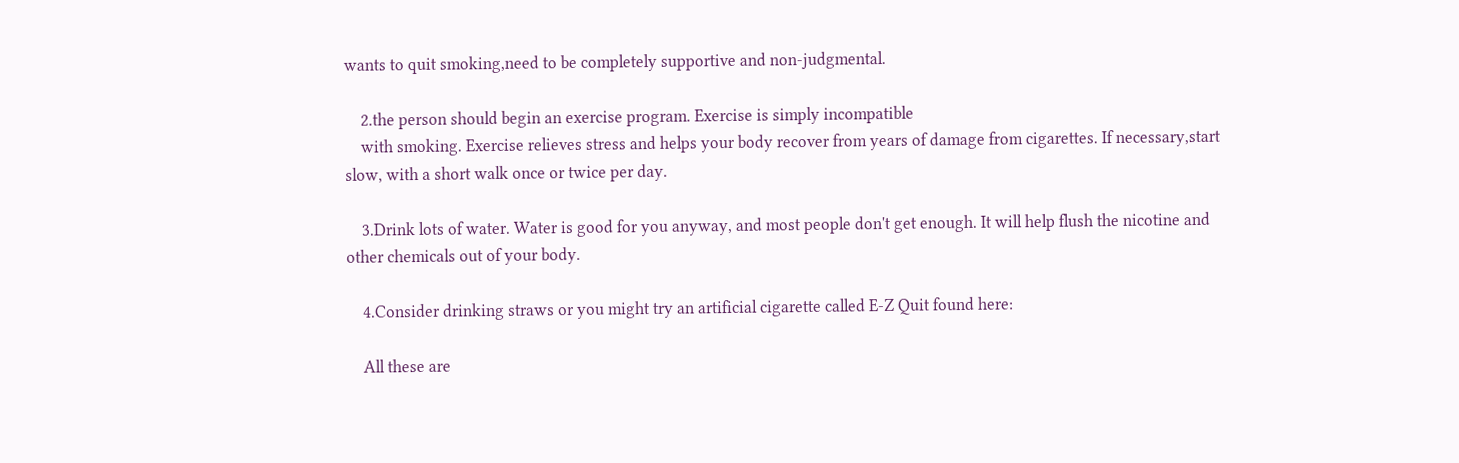wants to quit smoking,need to be completely supportive and non-judgmental.

    2.the person should begin an exercise program. Exercise is simply incompatible
    with smoking. Exercise relieves stress and helps your body recover from years of damage from cigarettes. If necessary,start slow, with a short walk once or twice per day.

    3.Drink lots of water. Water is good for you anyway, and most people don't get enough. It will help flush the nicotine and other chemicals out of your body.

    4.Consider drinking straws or you might try an artificial cigarette called E-Z Quit found here:

    All these are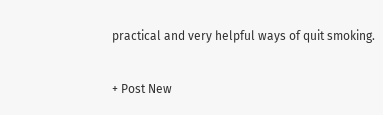practical and very helpful ways of quit smoking.

+ Post New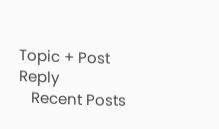Topic + Post Reply
   Recent Posts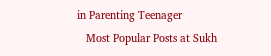in Parenting Teenager
   Most Popular Posts at Sukh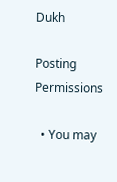Dukh

Posting Permissions

  • You may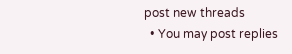post new threads
  • You may post replies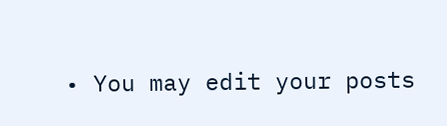• You may edit your posts